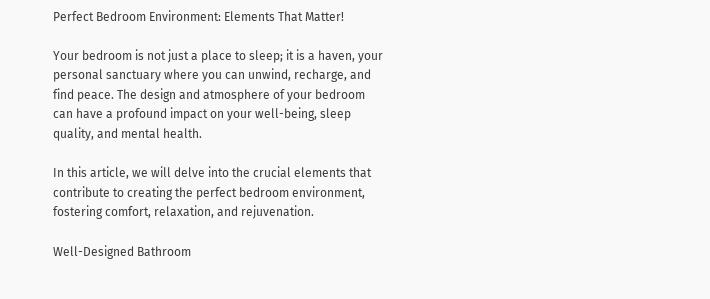Perfect Bedroom Environment: Elements That Matter!

Your bedroom is not just a place to sleep; it is a haven, your personal sanctuary where you can unwind, recharge, and find peace. The design and atmosphere of your bedroom can have a profound impact on your well-being, sleep quality, and mental health.

In this article, we will delve into the crucial elements that contribute to creating the perfect bedroom environment, fostering comfort, relaxation, and rejuvenation.

Well-Designed Bathroom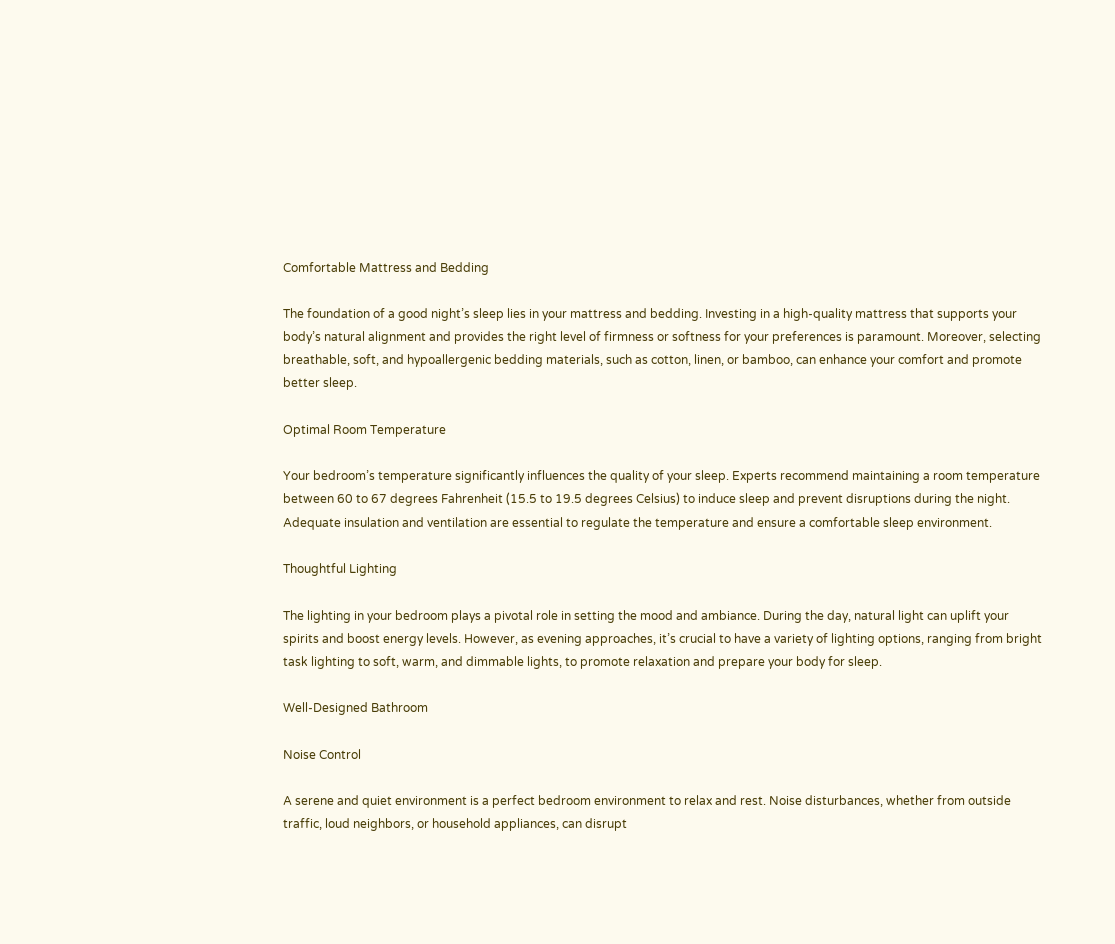Comfortable Mattress and Bedding

The foundation of a good night’s sleep lies in your mattress and bedding. Investing in a high-quality mattress that supports your body’s natural alignment and provides the right level of firmness or softness for your preferences is paramount. Moreover, selecting breathable, soft, and hypoallergenic bedding materials, such as cotton, linen, or bamboo, can enhance your comfort and promote better sleep.

Optimal Room Temperature

Your bedroom’s temperature significantly influences the quality of your sleep. Experts recommend maintaining a room temperature between 60 to 67 degrees Fahrenheit (15.5 to 19.5 degrees Celsius) to induce sleep and prevent disruptions during the night. Adequate insulation and ventilation are essential to regulate the temperature and ensure a comfortable sleep environment.

Thoughtful Lighting

The lighting in your bedroom plays a pivotal role in setting the mood and ambiance. During the day, natural light can uplift your spirits and boost energy levels. However, as evening approaches, it’s crucial to have a variety of lighting options, ranging from bright task lighting to soft, warm, and dimmable lights, to promote relaxation and prepare your body for sleep.

Well-Designed Bathroom

Noise Control

A serene and quiet environment is a perfect bedroom environment to relax and rest. Noise disturbances, whether from outside traffic, loud neighbors, or household appliances, can disrupt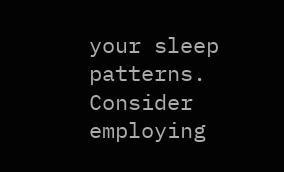your sleep patterns. Consider employing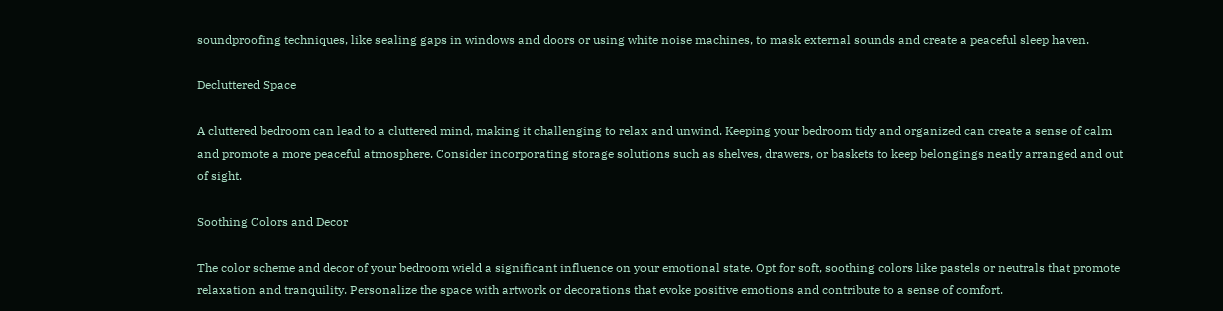soundproofing techniques, like sealing gaps in windows and doors or using white noise machines, to mask external sounds and create a peaceful sleep haven.

Decluttered Space

A cluttered bedroom can lead to a cluttered mind, making it challenging to relax and unwind. Keeping your bedroom tidy and organized can create a sense of calm and promote a more peaceful atmosphere. Consider incorporating storage solutions such as shelves, drawers, or baskets to keep belongings neatly arranged and out of sight.

Soothing Colors and Decor

The color scheme and decor of your bedroom wield a significant influence on your emotional state. Opt for soft, soothing colors like pastels or neutrals that promote relaxation and tranquility. Personalize the space with artwork or decorations that evoke positive emotions and contribute to a sense of comfort.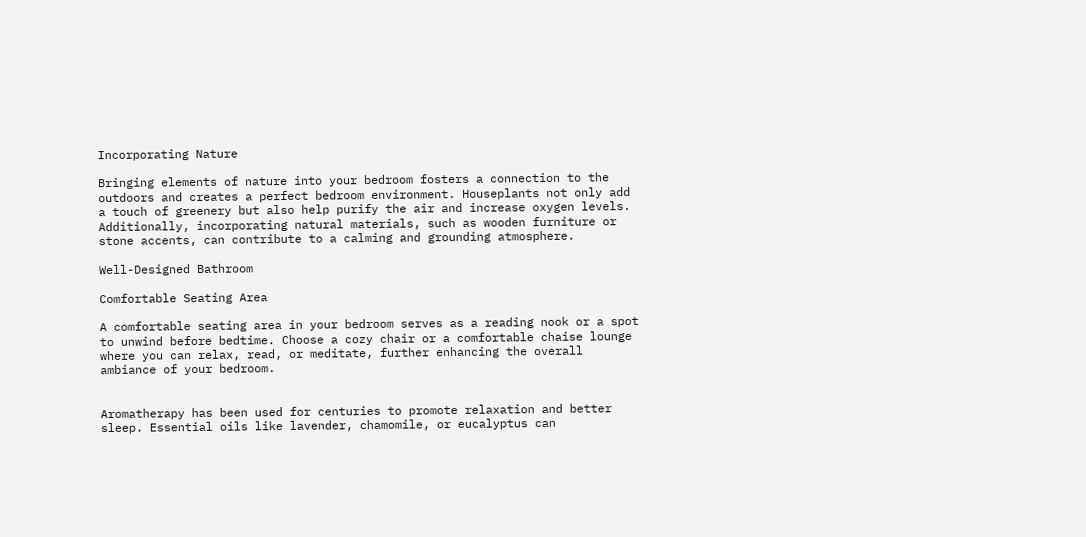Incorporating Nature

Bringing elements of nature into your bedroom fosters a connection to the outdoors and creates a perfect bedroom environment. Houseplants not only add a touch of greenery but also help purify the air and increase oxygen levels. Additionally, incorporating natural materials, such as wooden furniture or stone accents, can contribute to a calming and grounding atmosphere.

Well-Designed Bathroom

Comfortable Seating Area

A comfortable seating area in your bedroom serves as a reading nook or a spot to unwind before bedtime. Choose a cozy chair or a comfortable chaise lounge where you can relax, read, or meditate, further enhancing the overall ambiance of your bedroom.


Aromatherapy has been used for centuries to promote relaxation and better sleep. Essential oils like lavender, chamomile, or eucalyptus can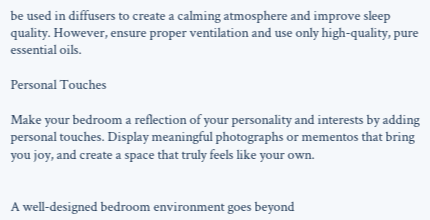be used in diffusers to create a calming atmosphere and improve sleep quality. However, ensure proper ventilation and use only high-quality, pure essential oils.

Personal Touches

Make your bedroom a reflection of your personality and interests by adding personal touches. Display meaningful photographs or mementos that bring you joy, and create a space that truly feels like your own.


A well-designed bedroom environment goes beyond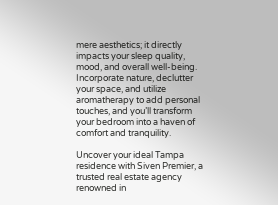mere aesthetics; it directly impacts your sleep quality, mood, and overall well-being. Incorporate nature, declutter your space, and utilize aromatherapy to add personal touches, and you’ll transform your bedroom into a haven of comfort and tranquility.

Uncover your ideal Tampa residence with Siven Premier, a trusted real estate agency renowned in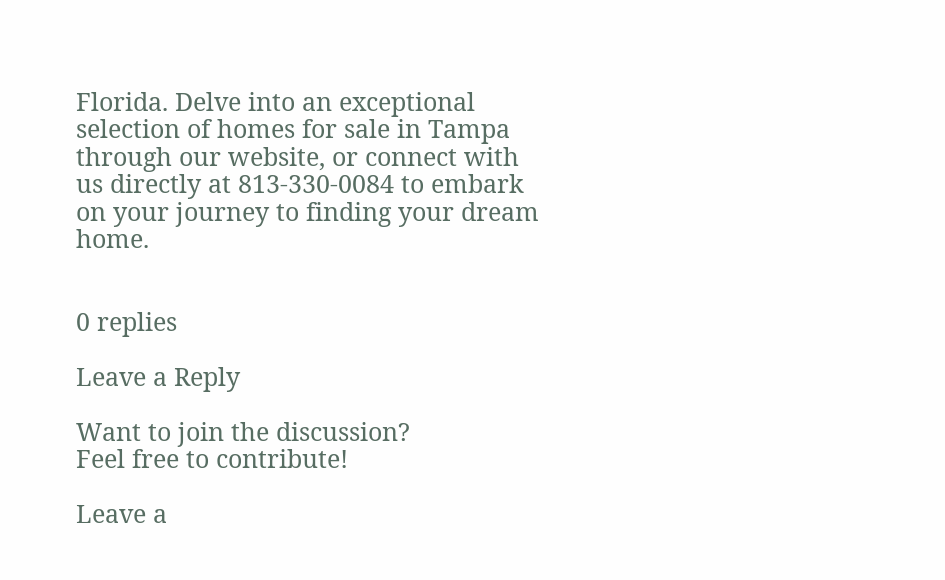Florida. Delve into an exceptional selection of homes for sale in Tampa through our website, or connect with us directly at 813-330-0084 to embark on your journey to finding your dream home.


0 replies

Leave a Reply

Want to join the discussion?
Feel free to contribute!

Leave a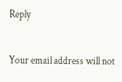Reply

Your email address will not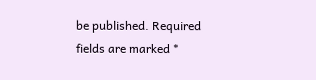be published. Required fields are marked *